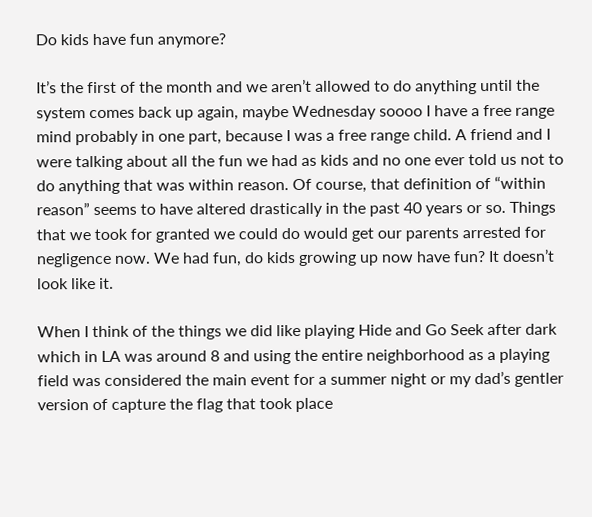Do kids have fun anymore?

It’s the first of the month and we aren’t allowed to do anything until the system comes back up again, maybe Wednesday soooo I have a free range mind probably in one part, because I was a free range child. A friend and I were talking about all the fun we had as kids and no one ever told us not to do anything that was within reason. Of course, that definition of “within reason” seems to have altered drastically in the past 40 years or so. Things that we took for granted we could do would get our parents arrested for negligence now. We had fun, do kids growing up now have fun? It doesn’t look like it.

When I think of the things we did like playing Hide and Go Seek after dark which in LA was around 8 and using the entire neighborhood as a playing field was considered the main event for a summer night or my dad’s gentler version of capture the flag that took place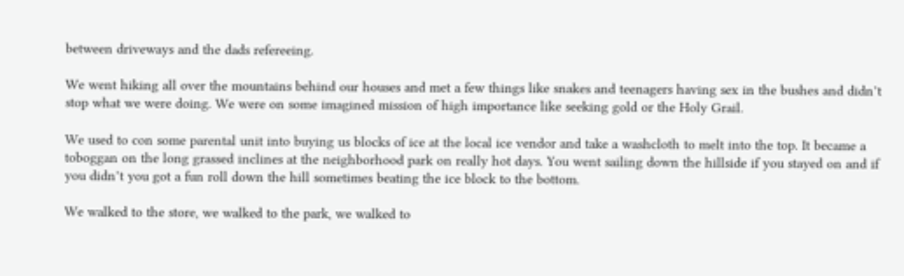between driveways and the dads refereeing.

We went hiking all over the mountains behind our houses and met a few things like snakes and teenagers having sex in the bushes and didn’t stop what we were doing. We were on some imagined mission of high importance like seeking gold or the Holy Grail.

We used to con some parental unit into buying us blocks of ice at the local ice vendor and take a washcloth to melt into the top. It became a toboggan on the long grassed inclines at the neighborhood park on really hot days. You went sailing down the hillside if you stayed on and if you didn’t you got a fun roll down the hill sometimes beating the ice block to the bottom.

We walked to the store, we walked to the park, we walked to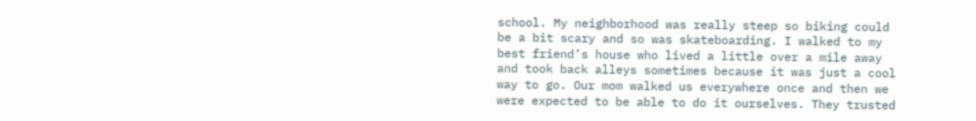school. My neighborhood was really steep so biking could be a bit scary and so was skateboarding. I walked to my best friend’s house who lived a little over a mile away and took back alleys sometimes because it was just a cool way to go. Our mom walked us everywhere once and then we were expected to be able to do it ourselves. They trusted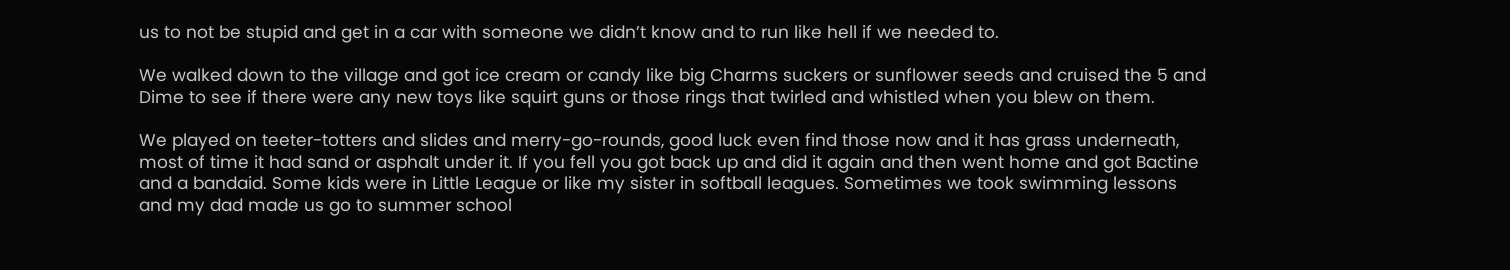us to not be stupid and get in a car with someone we didn’t know and to run like hell if we needed to.

We walked down to the village and got ice cream or candy like big Charms suckers or sunflower seeds and cruised the 5 and Dime to see if there were any new toys like squirt guns or those rings that twirled and whistled when you blew on them.

We played on teeter-totters and slides and merry-go-rounds, good luck even find those now and it has grass underneath, most of time it had sand or asphalt under it. If you fell you got back up and did it again and then went home and got Bactine and a bandaid. Some kids were in Little League or like my sister in softball leagues. Sometimes we took swimming lessons and my dad made us go to summer school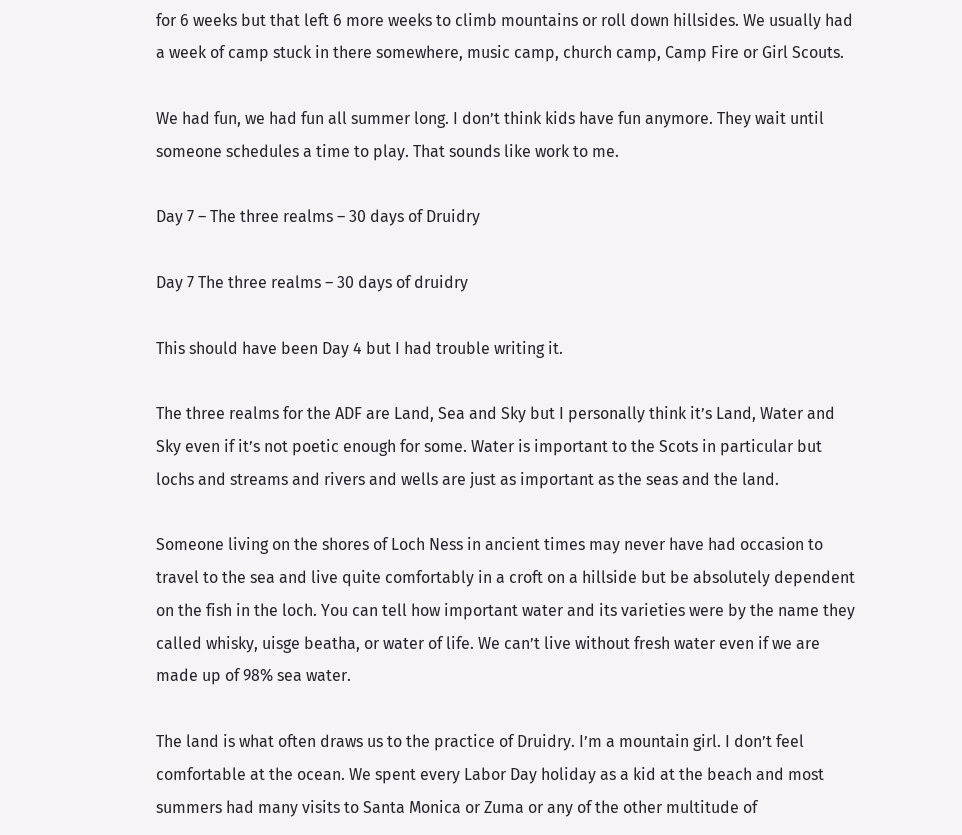for 6 weeks but that left 6 more weeks to climb mountains or roll down hillsides. We usually had a week of camp stuck in there somewhere, music camp, church camp, Camp Fire or Girl Scouts.

We had fun, we had fun all summer long. I don’t think kids have fun anymore. They wait until someone schedules a time to play. That sounds like work to me.

Day 7 – The three realms – 30 days of Druidry

Day 7 The three realms – 30 days of druidry

This should have been Day 4 but I had trouble writing it.

The three realms for the ADF are Land, Sea and Sky but I personally think it’s Land, Water and Sky even if it’s not poetic enough for some. Water is important to the Scots in particular but lochs and streams and rivers and wells are just as important as the seas and the land.

Someone living on the shores of Loch Ness in ancient times may never have had occasion to travel to the sea and live quite comfortably in a croft on a hillside but be absolutely dependent on the fish in the loch. You can tell how important water and its varieties were by the name they called whisky, uisge beatha, or water of life. We can’t live without fresh water even if we are made up of 98% sea water.

The land is what often draws us to the practice of Druidry. I’m a mountain girl. I don’t feel comfortable at the ocean. We spent every Labor Day holiday as a kid at the beach and most summers had many visits to Santa Monica or Zuma or any of the other multitude of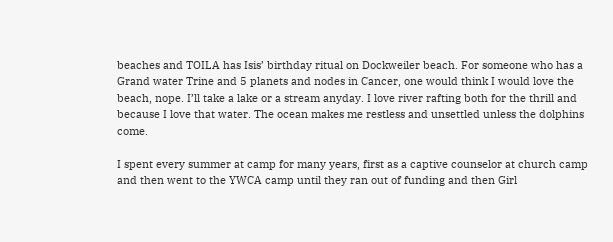beaches and TOILA has Isis’ birthday ritual on Dockweiler beach. For someone who has a Grand water Trine and 5 planets and nodes in Cancer, one would think I would love the beach, nope. I’ll take a lake or a stream anyday. I love river rafting both for the thrill and because I love that water. The ocean makes me restless and unsettled unless the dolphins come.

I spent every summer at camp for many years, first as a captive counselor at church camp and then went to the YWCA camp until they ran out of funding and then Girl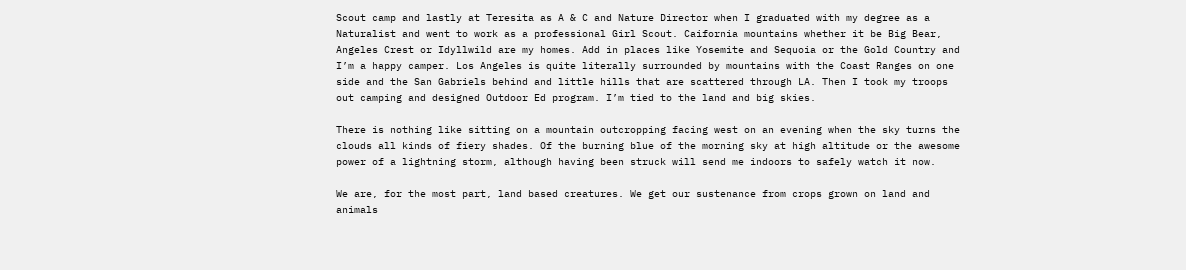Scout camp and lastly at Teresita as A & C and Nature Director when I graduated with my degree as a Naturalist and went to work as a professional Girl Scout. Caifornia mountains whether it be Big Bear, Angeles Crest or Idyllwild are my homes. Add in places like Yosemite and Sequoia or the Gold Country and I’m a happy camper. Los Angeles is quite literally surrounded by mountains with the Coast Ranges on one side and the San Gabriels behind and little hills that are scattered through LA. Then I took my troops out camping and designed Outdoor Ed program. I’m tied to the land and big skies.

There is nothing like sitting on a mountain outcropping facing west on an evening when the sky turns the clouds all kinds of fiery shades. Of the burning blue of the morning sky at high altitude or the awesome power of a lightning storm, although having been struck will send me indoors to safely watch it now.

We are, for the most part, land based creatures. We get our sustenance from crops grown on land and animals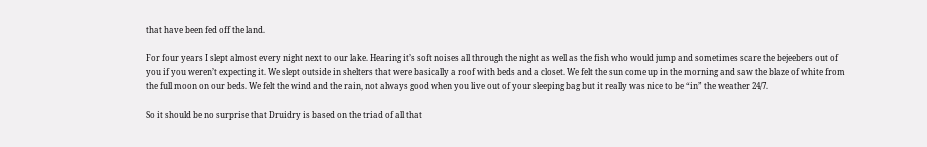that have been fed off the land.

For four years I slept almost every night next to our lake. Hearing it’s soft noises all through the night as well as the fish who would jump and sometimes scare the bejeebers out of you if you weren’t expecting it. We slept outside in shelters that were basically a roof with beds and a closet. We felt the sun come up in the morning and saw the blaze of white from the full moon on our beds. We felt the wind and the rain, not always good when you live out of your sleeping bag but it really was nice to be “in” the weather 24/7.

So it should be no surprise that Druidry is based on the triad of all that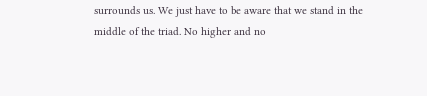surrounds us. We just have to be aware that we stand in the middle of the triad. No higher and no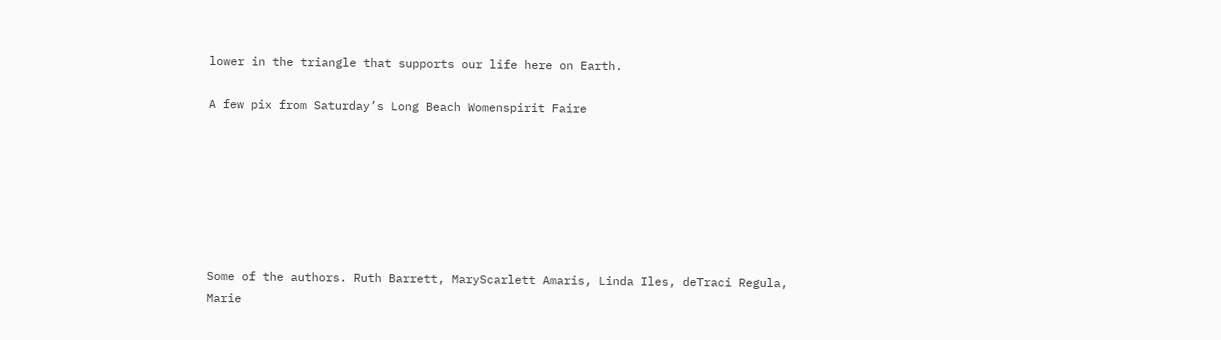lower in the triangle that supports our life here on Earth.

A few pix from Saturday’s Long Beach Womenspirit Faire







Some of the authors. Ruth Barrett, MaryScarlett Amaris, Linda Iles, deTraci Regula, Marie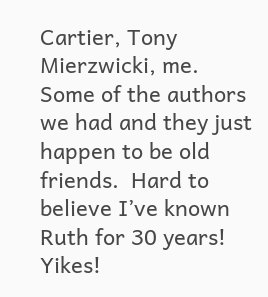Cartier, Tony Mierzwicki, me. Some of the authors we had and they just happen to be old friends.  Hard to believe I’ve known Ruth for 30 years! Yikes!